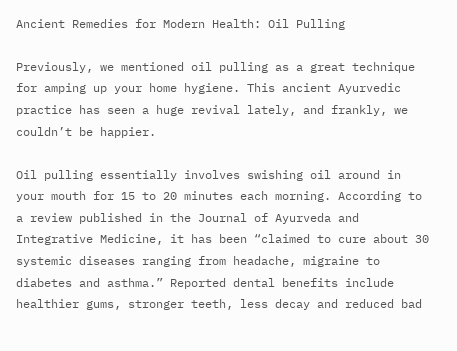Ancient Remedies for Modern Health: Oil Pulling

Previously, we mentioned oil pulling as a great technique for amping up your home hygiene. This ancient Ayurvedic practice has seen a huge revival lately, and frankly, we couldn’t be happier.

Oil pulling essentially involves swishing oil around in your mouth for 15 to 20 minutes each morning. According to a review published in the Journal of Ayurveda and Integrative Medicine, it has been “claimed to cure about 30 systemic diseases ranging from headache, migraine to diabetes and asthma.” Reported dental benefits include healthier gums, stronger teeth, less decay and reduced bad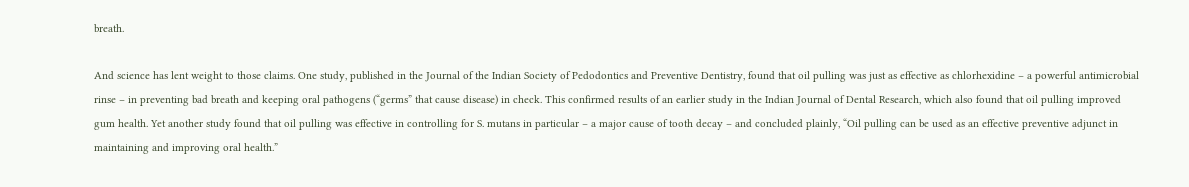breath.

And science has lent weight to those claims. One study, published in the Journal of the Indian Society of Pedodontics and Preventive Dentistry, found that oil pulling was just as effective as chlorhexidine – a powerful antimicrobial rinse – in preventing bad breath and keeping oral pathogens (“germs” that cause disease) in check. This confirmed results of an earlier study in the Indian Journal of Dental Research, which also found that oil pulling improved gum health. Yet another study found that oil pulling was effective in controlling for S. mutans in particular – a major cause of tooth decay – and concluded plainly, “Oil pulling can be used as an effective preventive adjunct in maintaining and improving oral health.”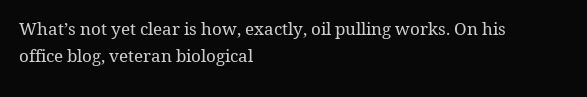What’s not yet clear is how, exactly, oil pulling works. On his office blog, veteran biological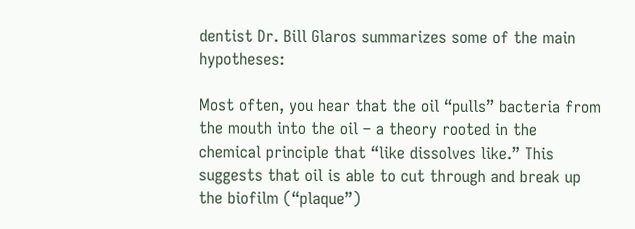dentist Dr. Bill Glaros summarizes some of the main hypotheses:

Most often, you hear that the oil “pulls” bacteria from the mouth into the oil – a theory rooted in the chemical principle that “like dissolves like.” This suggests that oil is able to cut through and break up the biofilm (“plaque”)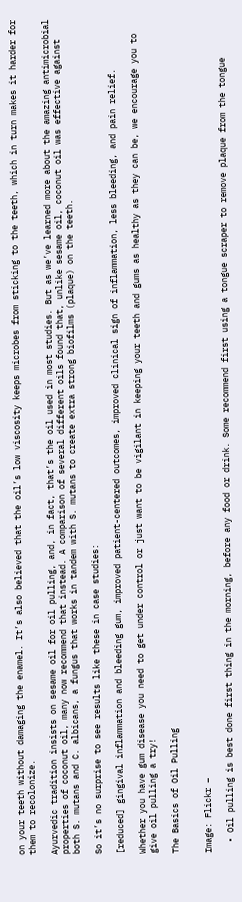on your teeth without damaging the enamel. It’s also believed that the oil’s low viscosity keeps microbes from sticking to the teeth, which in turn makes it harder for them to recolonize.

Ayurvedic tradition insists on sesame oil for oil pulling, and, in fact, that’s the oil used in most studies. But as we’ve learned more about the amazing antimicrobial properties of coconut oil, many now recommend that instead. A comparison of several different oils found that, unlike sesame oil, coconut oil was effective against both S. mutans and C. albicans, a fungus that works in tandem with S. mutans to create extra strong biofilms (plaque) on the teeth.

So it’s no surprise to see results like these in case studies:

[reduced] gingival inflammation and bleeding gum, improved patient-centered outcomes, improved clinical sign of inflammation, less bleeding, and pain relief.

Whether you have gum disease you need to get under control or just want to be vigilant in keeping your teeth and gums as healthy as they can be, we encourage you to give oil pulling a try!

The Basics of Oil Pulling


Image: Flickr –

  • Oil pulling is best done first thing in the morning, before any food or drink. Some recommend first using a tongue scraper to remove plaque from the tongue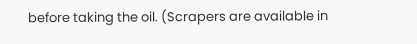before taking the oil. (Scrapers are available in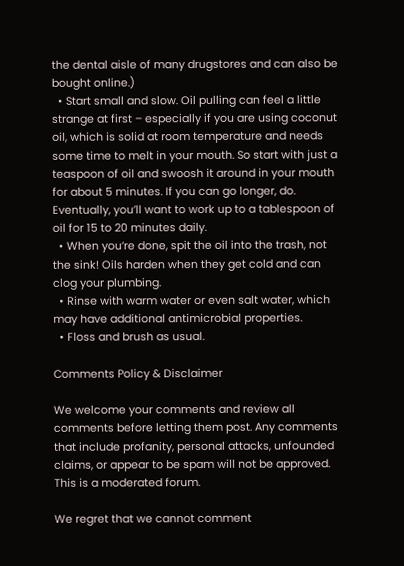the dental aisle of many drugstores and can also be bought online.)
  • Start small and slow. Oil pulling can feel a little strange at first – especially if you are using coconut oil, which is solid at room temperature and needs some time to melt in your mouth. So start with just a teaspoon of oil and swoosh it around in your mouth for about 5 minutes. If you can go longer, do. Eventually, you’ll want to work up to a tablespoon of oil for 15 to 20 minutes daily.
  • When you’re done, spit the oil into the trash, not the sink! Oils harden when they get cold and can clog your plumbing.
  • Rinse with warm water or even salt water, which may have additional antimicrobial properties.
  • Floss and brush as usual.

Comments Policy & Disclaimer

We welcome your comments and review all comments before letting them post. Any comments that include profanity, personal attacks, unfounded claims, or appear to be spam will not be approved. This is a moderated forum.

We regret that we cannot comment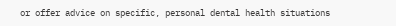or offer advice on specific, personal dental health situations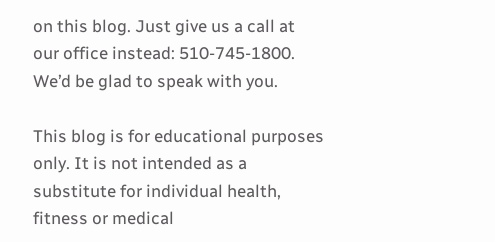on this blog. Just give us a call at our office instead: 510-745-1800. We’d be glad to speak with you.

This blog is for educational purposes only. It is not intended as a substitute for individual health, fitness or medical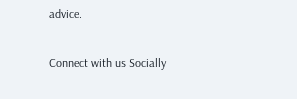advice.

Connect with us Socially